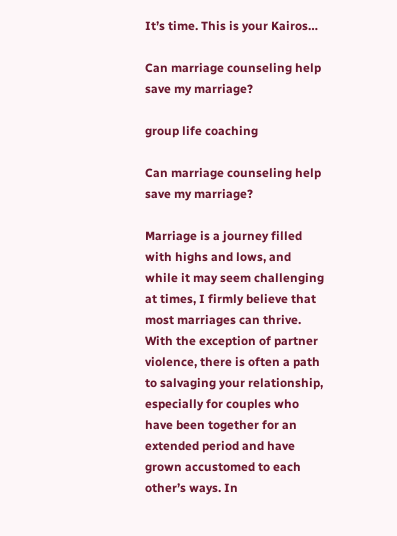It’s time. This is your Kairos…

Can marriage counseling help save my marriage?

group life coaching

Can marriage counseling help save my marriage?

Marriage is a journey filled with highs and lows, and while it may seem challenging at times, I firmly believe that most marriages can thrive. With the exception of partner violence, there is often a path to salvaging your relationship, especially for couples who have been together for an extended period and have grown accustomed to each other’s ways. In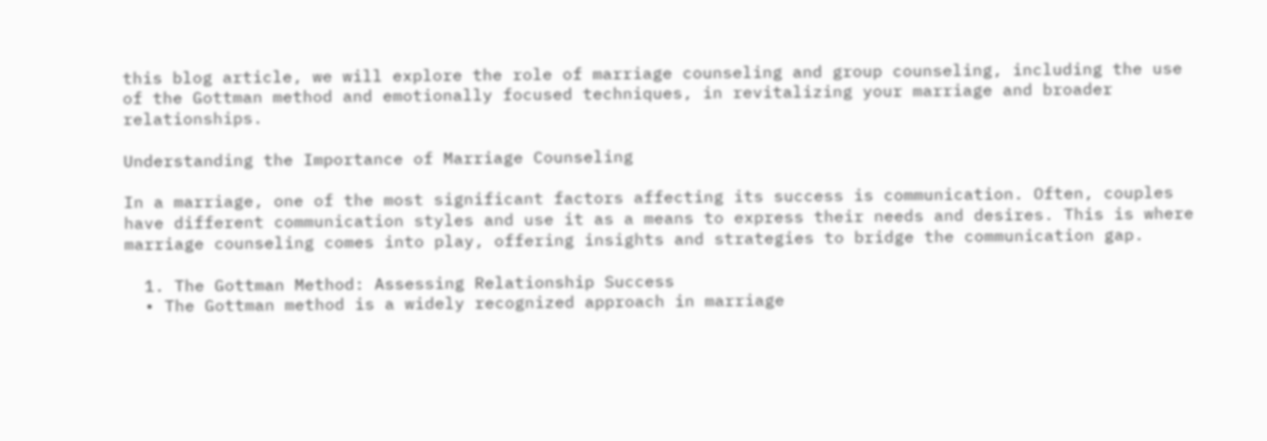this blog article, we will explore the role of marriage counseling and group counseling, including the use of the Gottman method and emotionally focused techniques, in revitalizing your marriage and broader relationships.

Understanding the Importance of Marriage Counseling

In a marriage, one of the most significant factors affecting its success is communication. Often, couples have different communication styles and use it as a means to express their needs and desires. This is where marriage counseling comes into play, offering insights and strategies to bridge the communication gap.

  1. The Gottman Method: Assessing Relationship Success
  • The Gottman method is a widely recognized approach in marriage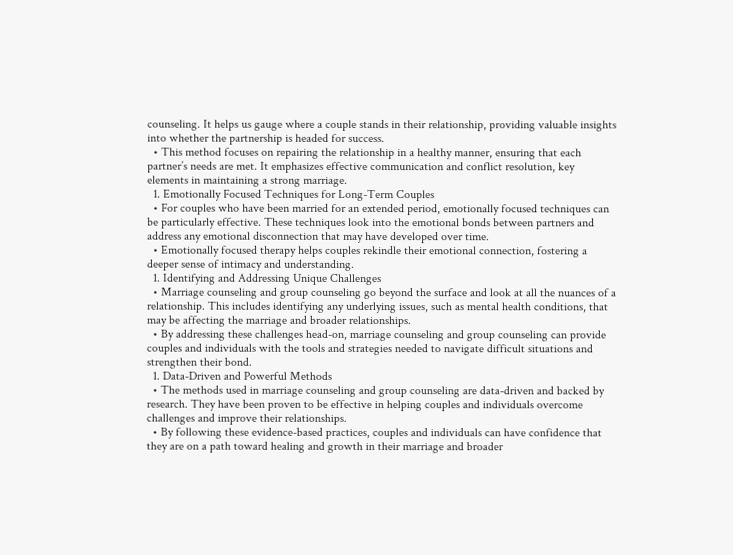counseling. It helps us gauge where a couple stands in their relationship, providing valuable insights into whether the partnership is headed for success.
  • This method focuses on repairing the relationship in a healthy manner, ensuring that each partner’s needs are met. It emphasizes effective communication and conflict resolution, key elements in maintaining a strong marriage.
  1. Emotionally Focused Techniques for Long-Term Couples
  • For couples who have been married for an extended period, emotionally focused techniques can be particularly effective. These techniques look into the emotional bonds between partners and address any emotional disconnection that may have developed over time.
  • Emotionally focused therapy helps couples rekindle their emotional connection, fostering a deeper sense of intimacy and understanding.
  1. Identifying and Addressing Unique Challenges
  • Marriage counseling and group counseling go beyond the surface and look at all the nuances of a relationship. This includes identifying any underlying issues, such as mental health conditions, that may be affecting the marriage and broader relationships.
  • By addressing these challenges head-on, marriage counseling and group counseling can provide couples and individuals with the tools and strategies needed to navigate difficult situations and strengthen their bond.
  1. Data-Driven and Powerful Methods
  • The methods used in marriage counseling and group counseling are data-driven and backed by research. They have been proven to be effective in helping couples and individuals overcome challenges and improve their relationships.
  • By following these evidence-based practices, couples and individuals can have confidence that they are on a path toward healing and growth in their marriage and broader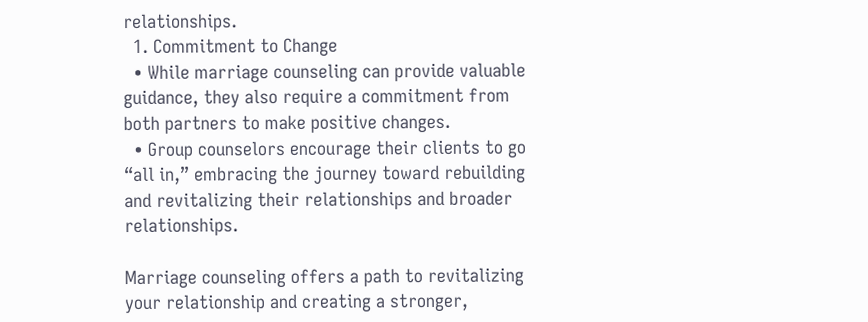relationships.
  1. Commitment to Change
  • While marriage counseling can provide valuable guidance, they also require a commitment from both partners to make positive changes.
  • Group counselors encourage their clients to go “all in,” embracing the journey toward rebuilding and revitalizing their relationships and broader relationships.

Marriage counseling offers a path to revitalizing your relationship and creating a stronger,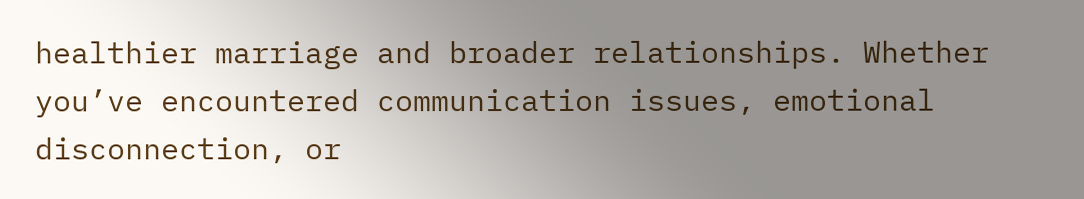healthier marriage and broader relationships. Whether you’ve encountered communication issues, emotional disconnection, or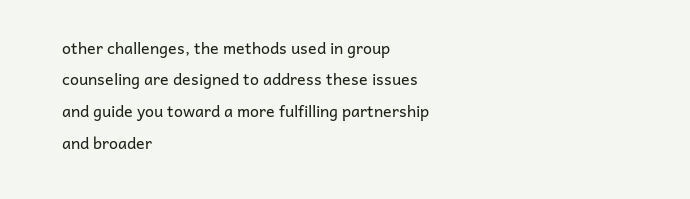other challenges, the methods used in group counseling are designed to address these issues and guide you toward a more fulfilling partnership and broader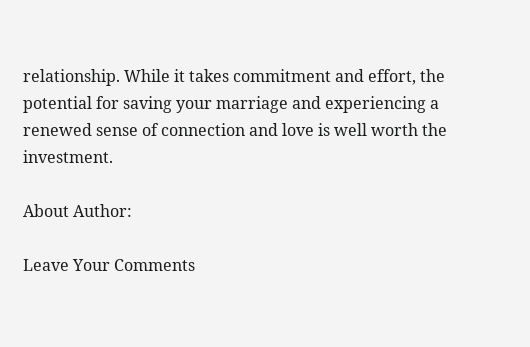relationship. While it takes commitment and effort, the potential for saving your marriage and experiencing a renewed sense of connection and love is well worth the investment.

About Author:

Leave Your Comments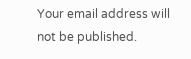Your email address will not be published.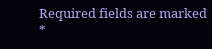Required fields are marked *